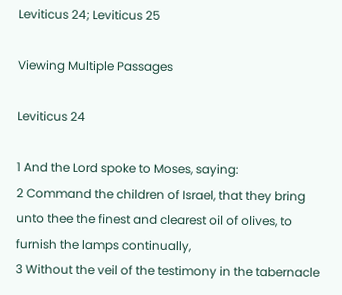Leviticus 24; Leviticus 25

Viewing Multiple Passages

Leviticus 24

1 And the Lord spoke to Moses, saying:
2 Command the children of Israel, that they bring unto thee the finest and clearest oil of olives, to furnish the lamps continually,
3 Without the veil of the testimony in the tabernacle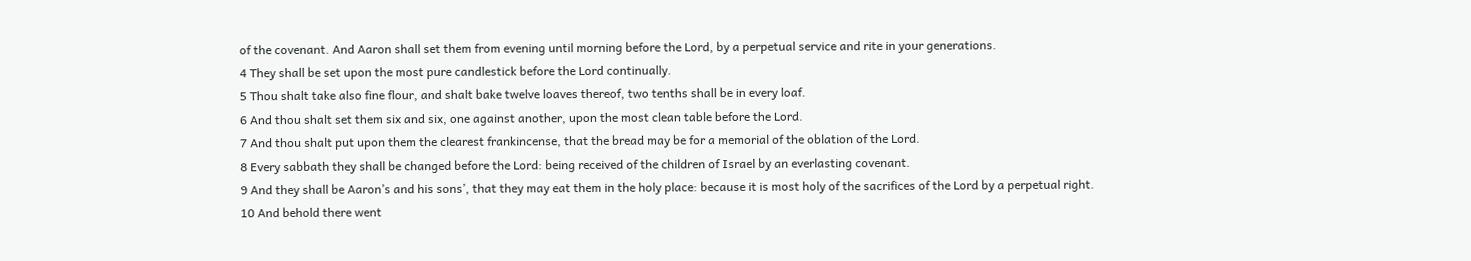of the covenant. And Aaron shall set them from evening until morning before the Lord, by a perpetual service and rite in your generations.
4 They shall be set upon the most pure candlestick before the Lord continually.
5 Thou shalt take also fine flour, and shalt bake twelve loaves thereof, two tenths shall be in every loaf.
6 And thou shalt set them six and six, one against another, upon the most clean table before the Lord.
7 And thou shalt put upon them the clearest frankincense, that the bread may be for a memorial of the oblation of the Lord.
8 Every sabbath they shall be changed before the Lord: being received of the children of Israel by an everlasting covenant.
9 And they shall be Aaron’s and his sons’, that they may eat them in the holy place: because it is most holy of the sacrifices of the Lord by a perpetual right.
10 And behold there went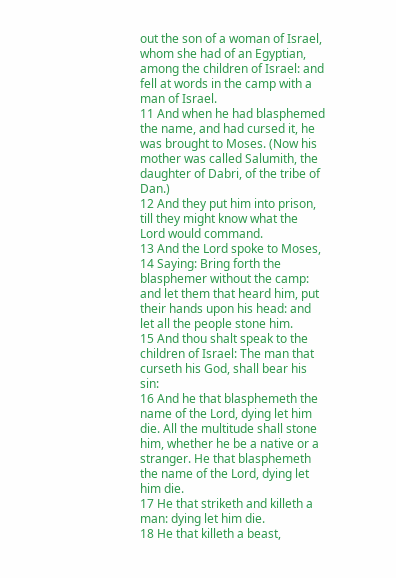out the son of a woman of Israel, whom she had of an Egyptian, among the children of Israel: and fell at words in the camp with a man of Israel.
11 And when he had blasphemed the name, and had cursed it, he was brought to Moses. (Now his mother was called Salumith, the daughter of Dabri, of the tribe of Dan.)
12 And they put him into prison, till they might know what the Lord would command.
13 And the Lord spoke to Moses,
14 Saying: Bring forth the blasphemer without the camp: and let them that heard him, put their hands upon his head: and let all the people stone him.
15 And thou shalt speak to the children of Israel: The man that curseth his God, shall bear his sin:
16 And he that blasphemeth the name of the Lord, dying let him die. All the multitude shall stone him, whether he be a native or a stranger. He that blasphemeth the name of the Lord, dying let him die.
17 He that striketh and killeth a man: dying let him die.
18 He that killeth a beast,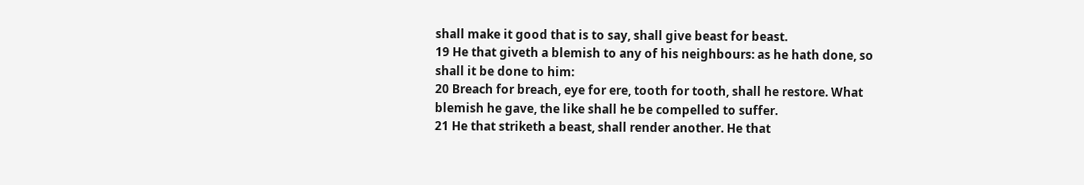shall make it good that is to say, shall give beast for beast.
19 He that giveth a blemish to any of his neighbours: as he hath done, so shall it be done to him:
20 Breach for breach, eye for ere, tooth for tooth, shall he restore. What blemish he gave, the like shall he be compelled to suffer.
21 He that striketh a beast, shall render another. He that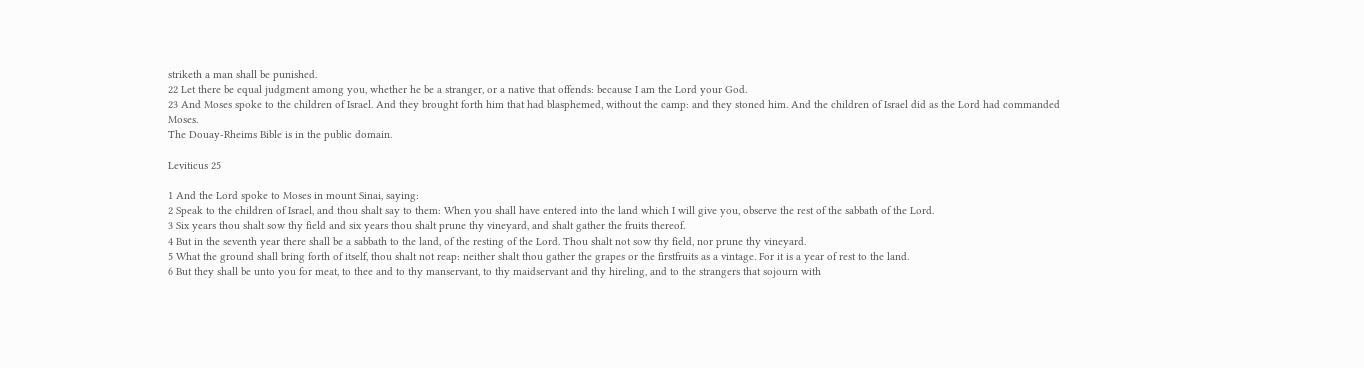striketh a man shall be punished.
22 Let there be equal judgment among you, whether he be a stranger, or a native that offends: because I am the Lord your God.
23 And Moses spoke to the children of Israel. And they brought forth him that had blasphemed, without the camp: and they stoned him. And the children of Israel did as the Lord had commanded Moses.
The Douay-Rheims Bible is in the public domain.

Leviticus 25

1 And the Lord spoke to Moses in mount Sinai, saying:
2 Speak to the children of Israel, and thou shalt say to them: When you shall have entered into the land which I will give you, observe the rest of the sabbath of the Lord.
3 Six years thou shalt sow thy field and six years thou shalt prune thy vineyard, and shalt gather the fruits thereof.
4 But in the seventh year there shall be a sabbath to the land, of the resting of the Lord. Thou shalt not sow thy field, nor prune thy vineyard.
5 What the ground shall bring forth of itself, thou shalt not reap: neither shalt thou gather the grapes or the firstfruits as a vintage. For it is a year of rest to the land.
6 But they shall be unto you for meat, to thee and to thy manservant, to thy maidservant and thy hireling, and to the strangers that sojourn with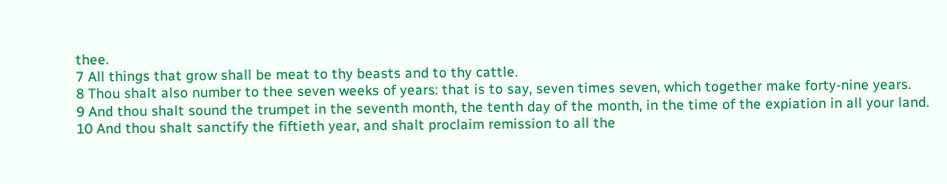thee.
7 All things that grow shall be meat to thy beasts and to thy cattle.
8 Thou shalt also number to thee seven weeks of years: that is to say, seven times seven, which together make forty-nine years.
9 And thou shalt sound the trumpet in the seventh month, the tenth day of the month, in the time of the expiation in all your land.
10 And thou shalt sanctify the fiftieth year, and shalt proclaim remission to all the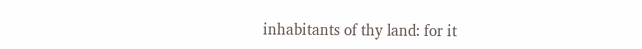inhabitants of thy land: for it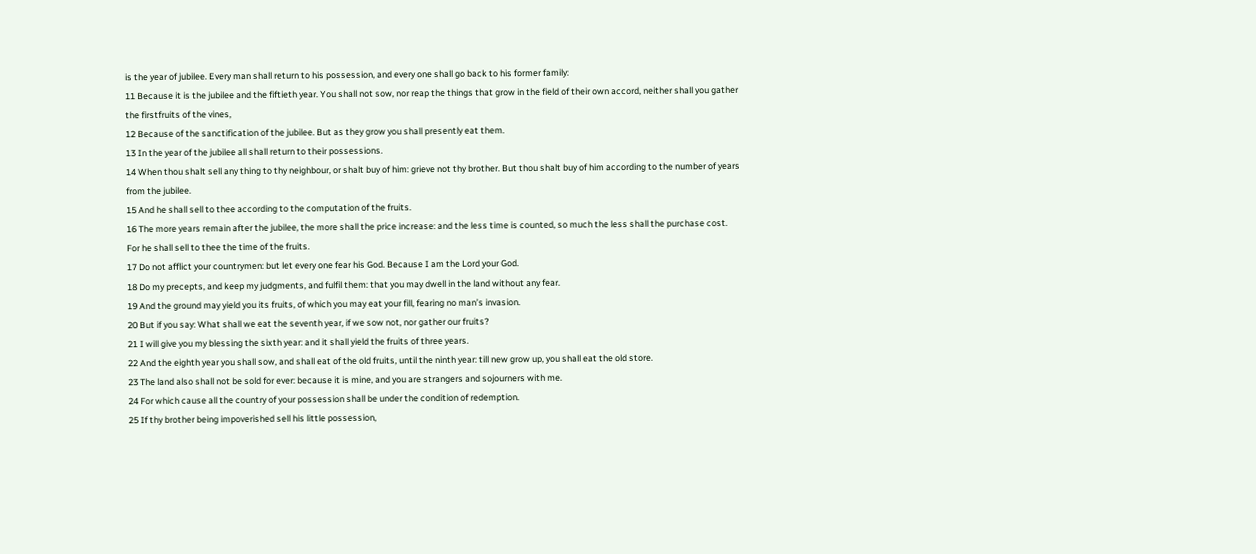is the year of jubilee. Every man shall return to his possession, and every one shall go back to his former family:
11 Because it is the jubilee and the fiftieth year. You shall not sow, nor reap the things that grow in the field of their own accord, neither shall you gather the firstfruits of the vines,
12 Because of the sanctification of the jubilee. But as they grow you shall presently eat them.
13 In the year of the jubilee all shall return to their possessions.
14 When thou shalt sell any thing to thy neighbour, or shalt buy of him: grieve not thy brother. But thou shalt buy of him according to the number of years from the jubilee.
15 And he shall sell to thee according to the computation of the fruits.
16 The more years remain after the jubilee, the more shall the price increase: and the less time is counted, so much the less shall the purchase cost. For he shall sell to thee the time of the fruits.
17 Do not afflict your countrymen: but let every one fear his God. Because I am the Lord your God.
18 Do my precepts, and keep my judgments, and fulfil them: that you may dwell in the land without any fear.
19 And the ground may yield you its fruits, of which you may eat your fill, fearing no man’s invasion.
20 But if you say: What shall we eat the seventh year, if we sow not, nor gather our fruits?
21 I will give you my blessing the sixth year: and it shall yield the fruits of three years.
22 And the eighth year you shall sow, and shall eat of the old fruits, until the ninth year: till new grow up, you shall eat the old store.
23 The land also shall not be sold for ever: because it is mine, and you are strangers and sojourners with me.
24 For which cause all the country of your possession shall be under the condition of redemption.
25 If thy brother being impoverished sell his little possession,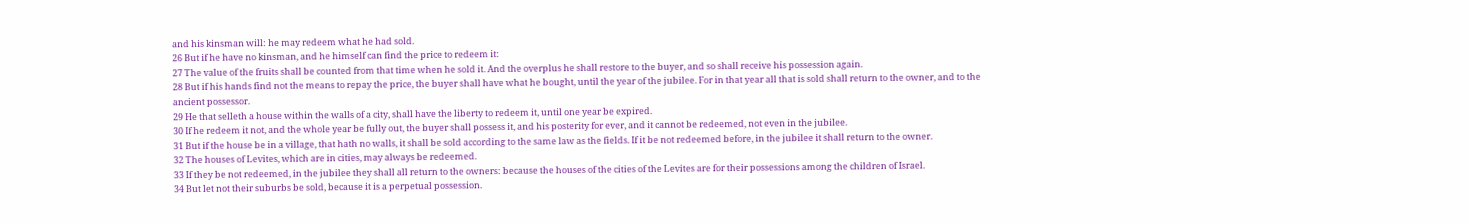and his kinsman will: he may redeem what he had sold.
26 But if he have no kinsman, and he himself can find the price to redeem it:
27 The value of the fruits shall be counted from that time when he sold it. And the overplus he shall restore to the buyer, and so shall receive his possession again.
28 But if his hands find not the means to repay the price, the buyer shall have what he bought, until the year of the jubilee. For in that year all that is sold shall return to the owner, and to the ancient possessor.
29 He that selleth a house within the walls of a city, shall have the liberty to redeem it, until one year be expired.
30 If he redeem it not, and the whole year be fully out, the buyer shall possess it, and his posterity for ever, and it cannot be redeemed, not even in the jubilee.
31 But if the house be in a village, that hath no walls, it shall be sold according to the same law as the fields. If it be not redeemed before, in the jubilee it shall return to the owner.
32 The houses of Levites, which are in cities, may always be redeemed.
33 If they be not redeemed, in the jubilee they shall all return to the owners: because the houses of the cities of the Levites are for their possessions among the children of Israel.
34 But let not their suburbs be sold, because it is a perpetual possession.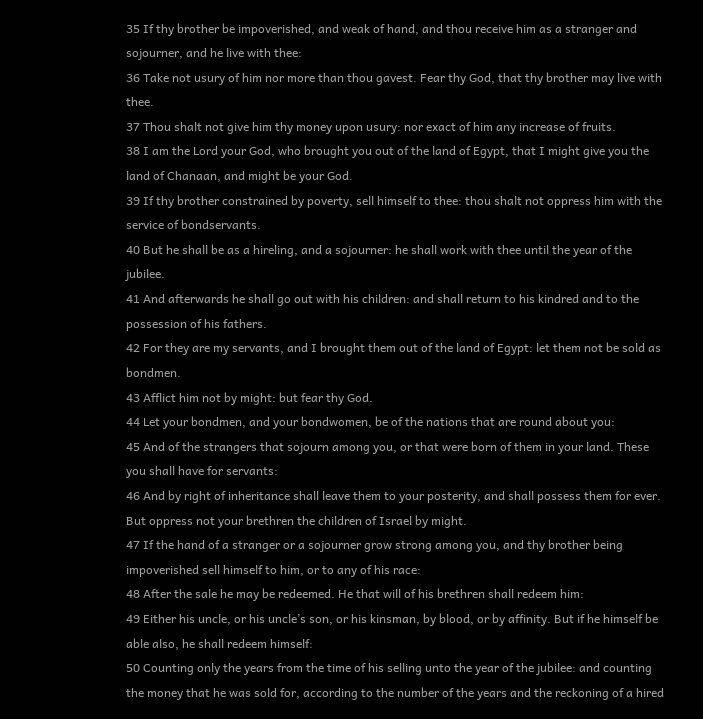35 If thy brother be impoverished, and weak of hand, and thou receive him as a stranger and sojourner, and he live with thee:
36 Take not usury of him nor more than thou gavest. Fear thy God, that thy brother may live with thee.
37 Thou shalt not give him thy money upon usury: nor exact of him any increase of fruits.
38 I am the Lord your God, who brought you out of the land of Egypt, that I might give you the land of Chanaan, and might be your God.
39 If thy brother constrained by poverty, sell himself to thee: thou shalt not oppress him with the service of bondservants.
40 But he shall be as a hireling, and a sojourner: he shall work with thee until the year of the jubilee.
41 And afterwards he shall go out with his children: and shall return to his kindred and to the possession of his fathers.
42 For they are my servants, and I brought them out of the land of Egypt: let them not be sold as bondmen.
43 Afflict him not by might: but fear thy God.
44 Let your bondmen, and your bondwomen, be of the nations that are round about you:
45 And of the strangers that sojourn among you, or that were born of them in your land. These you shall have for servants:
46 And by right of inheritance shall leave them to your posterity, and shall possess them for ever. But oppress not your brethren the children of Israel by might.
47 If the hand of a stranger or a sojourner grow strong among you, and thy brother being impoverished sell himself to him, or to any of his race:
48 After the sale he may be redeemed. He that will of his brethren shall redeem him:
49 Either his uncle, or his uncle’s son, or his kinsman, by blood, or by affinity. But if he himself be able also, he shall redeem himself:
50 Counting only the years from the time of his selling unto the year of the jubilee: and counting the money that he was sold for, according to the number of the years and the reckoning of a hired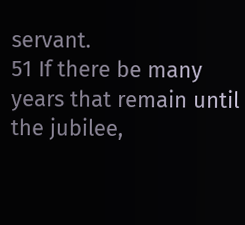servant.
51 If there be many years that remain until the jubilee,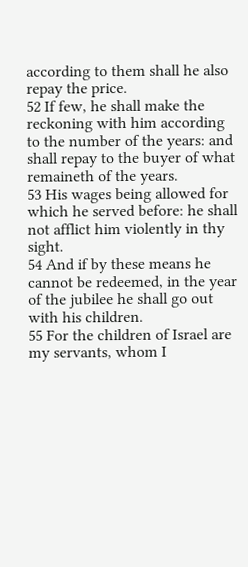according to them shall he also repay the price.
52 If few, he shall make the reckoning with him according to the number of the years: and shall repay to the buyer of what remaineth of the years.
53 His wages being allowed for which he served before: he shall not afflict him violently in thy sight.
54 And if by these means he cannot be redeemed, in the year of the jubilee he shall go out with his children.
55 For the children of Israel are my servants, whom I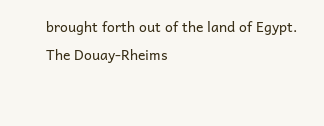brought forth out of the land of Egypt.
The Douay-Rheims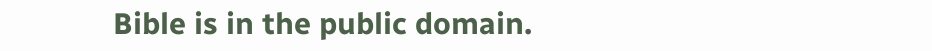Bible is in the public domain.